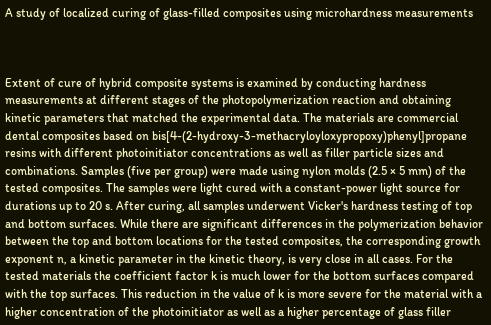A study of localized curing of glass-filled composites using microhardness measurements



Extent of cure of hybrid composite systems is examined by conducting hardness measurements at different stages of the photopolymerization reaction and obtaining kinetic parameters that matched the experimental data. The materials are commercial dental composites based on bis[4-(2-hydroxy-3-methacryloyloxypropoxy)phenyl]propane resins with different photoinitiator concentrations as well as filler particle sizes and combinations. Samples (five per group) were made using nylon molds (2.5 × 5 mm) of the tested composites. The samples were light cured with a constant-power light source for durations up to 20 s. After curing, all samples underwent Vicker's hardness testing of top and bottom surfaces. While there are significant differences in the polymerization behavior between the top and bottom locations for the tested composites, the corresponding growth exponent n, a kinetic parameter in the kinetic theory, is very close in all cases. For the tested materials the coefficient factor k is much lower for the bottom surfaces compared with the top surfaces. This reduction in the value of k is more severe for the material with a higher concentration of the photoinitiator as well as a higher percentage of glass filler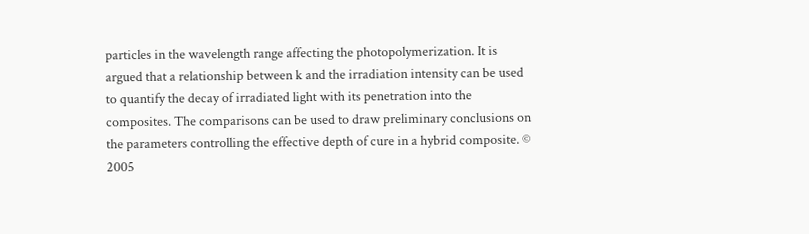particles in the wavelength range affecting the photopolymerization. It is argued that a relationship between k and the irradiation intensity can be used to quantify the decay of irradiated light with its penetration into the composites. The comparisons can be used to draw preliminary conclusions on the parameters controlling the effective depth of cure in a hybrid composite. © 2005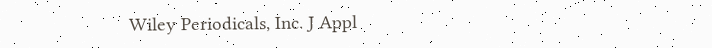Wiley Periodicals, Inc. J Appl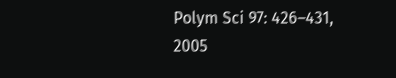Polym Sci 97: 426–431, 2005